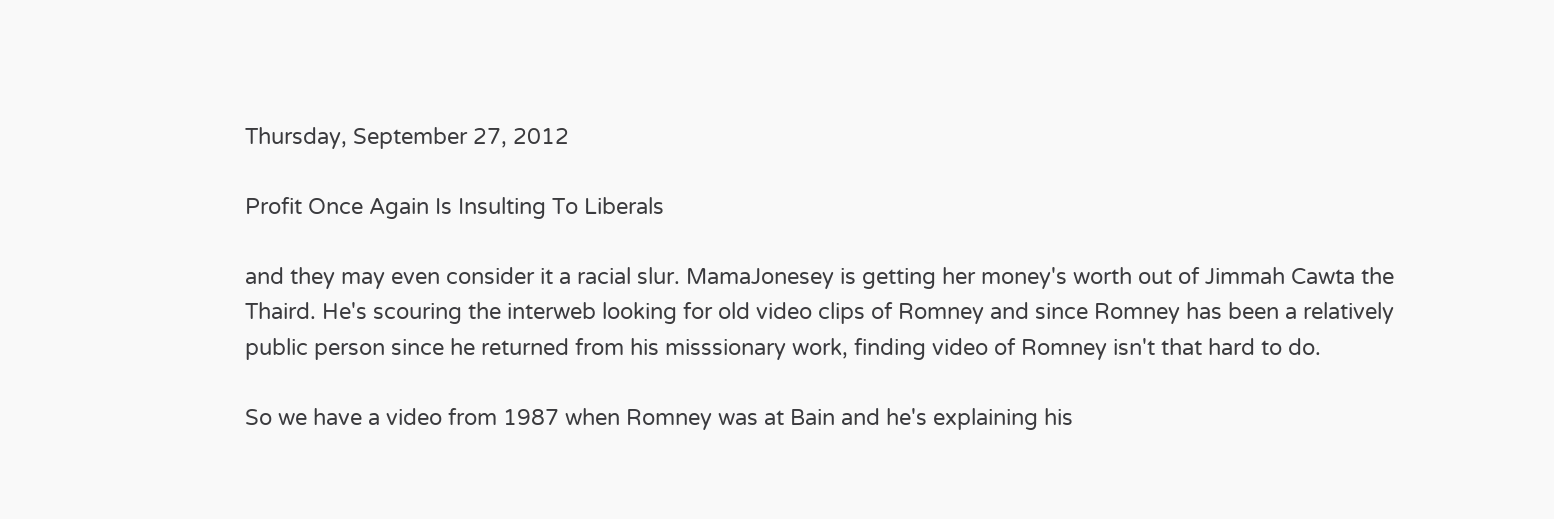Thursday, September 27, 2012

Profit Once Again Is Insulting To Liberals

and they may even consider it a racial slur. MamaJonesey is getting her money's worth out of Jimmah Cawta the Thaird. He's scouring the interweb looking for old video clips of Romney and since Romney has been a relatively public person since he returned from his misssionary work, finding video of Romney isn't that hard to do.

So we have a video from 1987 when Romney was at Bain and he's explaining his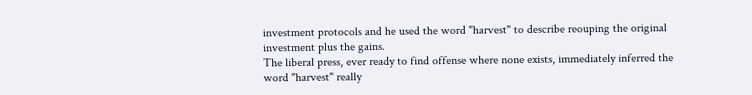investment protocols and he used the word "harvest" to describe reouping the original investment plus the gains.
The liberal press, ever ready to find offense where none exists, immediately inferred the word "harvest" really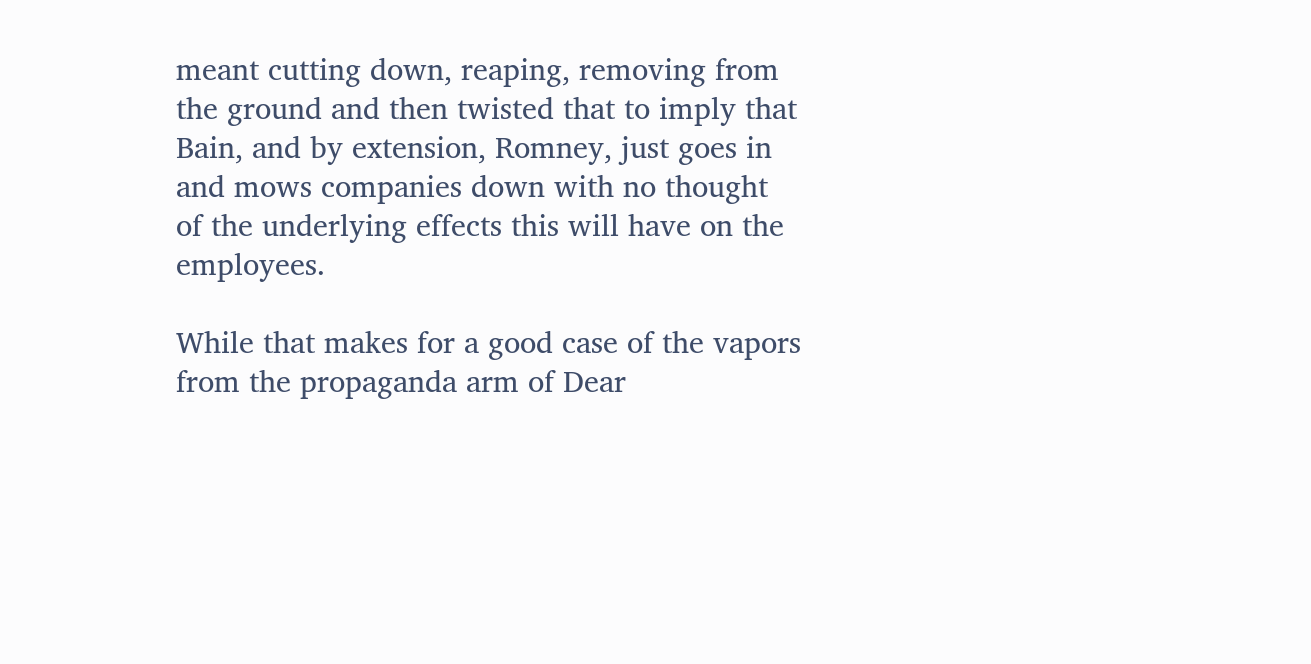meant cutting down, reaping, removing from the ground and then twisted that to imply that Bain, and by extension, Romney, just goes in and mows companies down with no thought of the underlying effects this will have on the employees.

While that makes for a good case of the vapors from the propaganda arm of Dear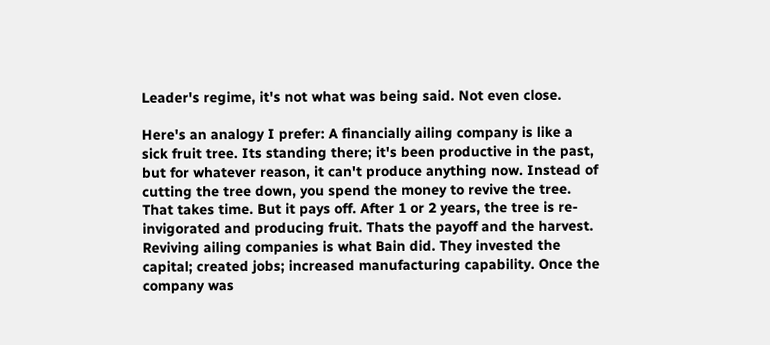Leader's regime, it's not what was being said. Not even close.

Here's an analogy I prefer: A financially ailing company is like a sick fruit tree. Its standing there; it's been productive in the past, but for whatever reason, it can't produce anything now. Instead of cutting the tree down, you spend the money to revive the tree. That takes time. But it pays off. After 1 or 2 years, the tree is re-invigorated and producing fruit. Thats the payoff and the harvest. Reviving ailing companies is what Bain did. They invested the capital; created jobs; increased manufacturing capability. Once the company was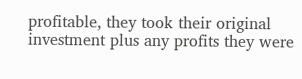profitable, they took their original investment plus any profits they were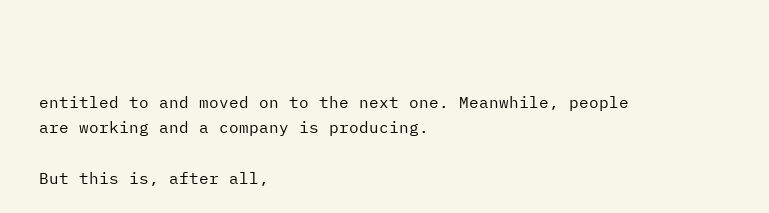entitled to and moved on to the next one. Meanwhile, people are working and a company is producing.

But this is, after all,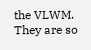the VLWM. They are so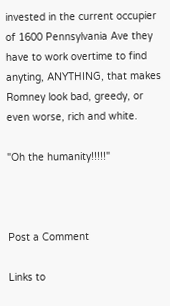invested in the current occupier of 1600 Pennsylvania Ave they have to work overtime to find anyting, ANYTHING, that makes Romney look bad, greedy, or even worse, rich and white.

"Oh the humanity!!!!!"



Post a Comment

Links to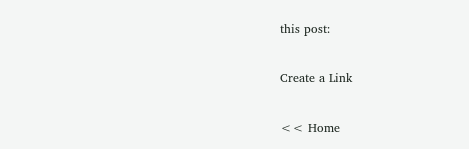this post:

Create a Link

<< Home